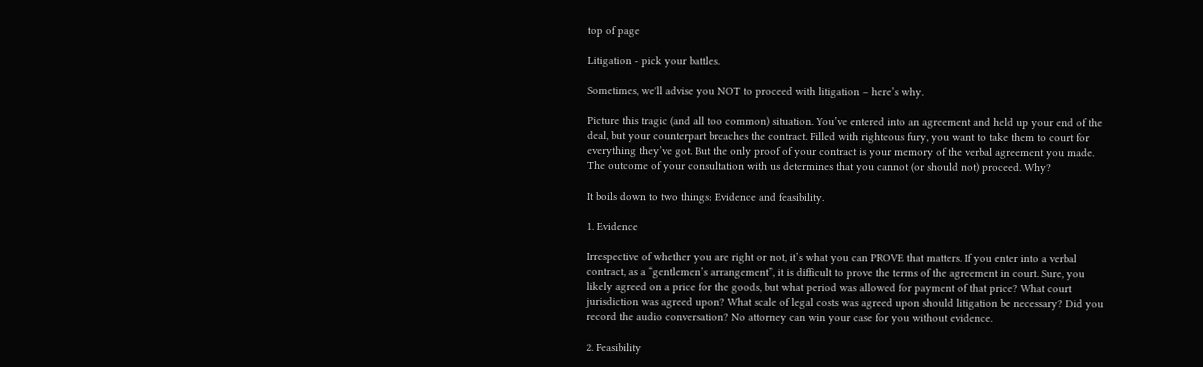top of page

Litigation - pick your battles.

Sometimes, we'll advise you NOT to proceed with litigation – here’s why.

Picture this tragic (and all too common) situation. You’ve entered into an agreement and held up your end of the deal, but your counterpart breaches the contract. Filled with righteous fury, you want to take them to court for everything they’ve got. But the only proof of your contract is your memory of the verbal agreement you made. The outcome of your consultation with us determines that you cannot (or should not) proceed. Why?

It boils down to two things: Evidence and feasibility.

1. Evidence

Irrespective of whether you are right or not, it’s what you can PROVE that matters. If you enter into a verbal contract, as a “gentlemen’s arrangement”, it is difficult to prove the terms of the agreement in court. Sure, you likely agreed on a price for the goods, but what period was allowed for payment of that price? What court jurisdiction was agreed upon? What scale of legal costs was agreed upon should litigation be necessary? Did you record the audio conversation? No attorney can win your case for you without evidence.

2. Feasibility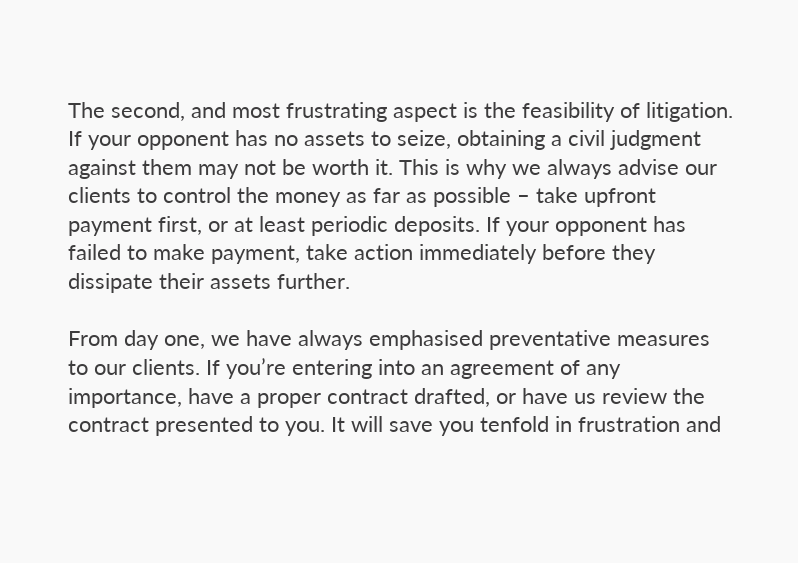The second, and most frustrating aspect is the feasibility of litigation. If your opponent has no assets to seize, obtaining a civil judgment against them may not be worth it. This is why we always advise our clients to control the money as far as possible – take upfront payment first, or at least periodic deposits. If your opponent has failed to make payment, take action immediately before they dissipate their assets further.

From day one, we have always emphasised preventative measures to our clients. If you’re entering into an agreement of any importance, have a proper contract drafted, or have us review the contract presented to you. It will save you tenfold in frustration and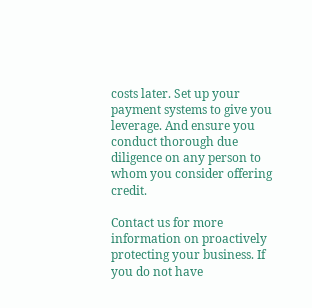costs later. Set up your payment systems to give you leverage. And ensure you conduct thorough due diligence on any person to whom you consider offering credit.

Contact us for more information on proactively protecting your business. If you do not have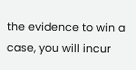the evidence to win a case, you will incur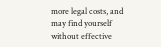more legal costs, and may find yourself without effective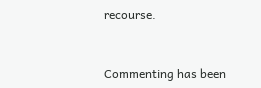recourse.


Commenting has been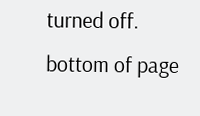turned off.
bottom of page